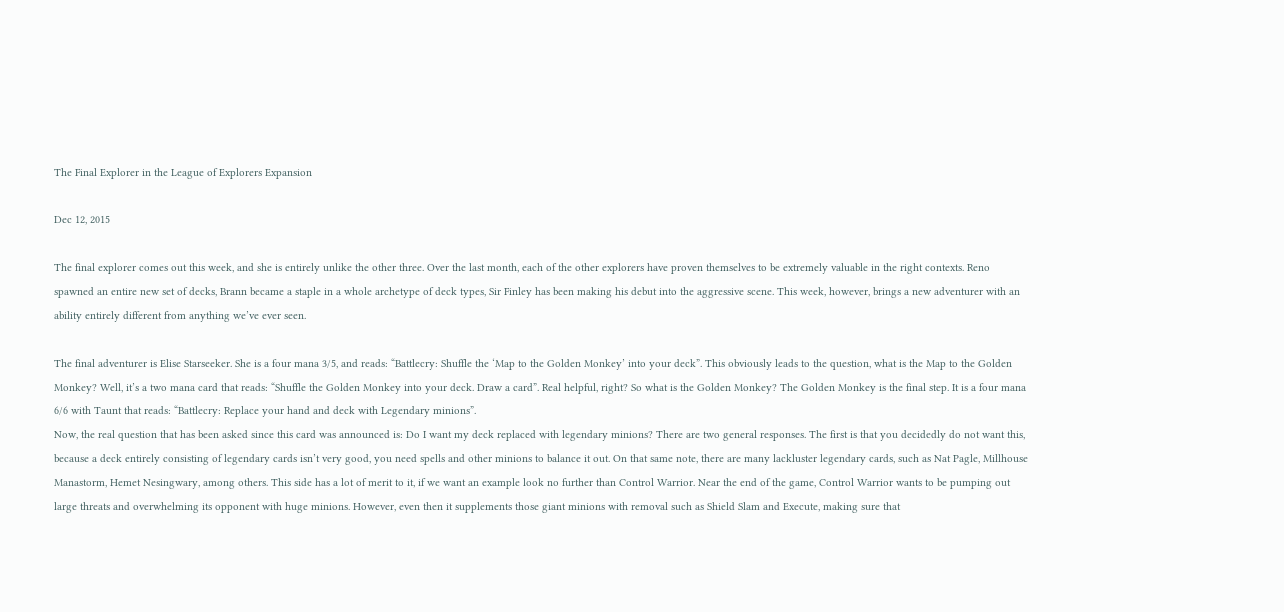The Final Explorer in the League of Explorers Expansion

Dec 12, 2015

The final explorer comes out this week, and she is entirely unlike the other three. Over the last month, each of the other explorers have proven themselves to be extremely valuable in the right contexts. Reno spawned an entire new set of decks, Brann became a staple in a whole archetype of deck types, Sir Finley has been making his debut into the aggressive scene. This week, however, brings a new adventurer with an ability entirely different from anything we’ve ever seen.

The final adventurer is Elise Starseeker. She is a four mana 3/5, and reads: “Battlecry: Shuffle the ‘Map to the Golden Monkey’ into your deck”. This obviously leads to the question, what is the Map to the Golden Monkey? Well, it’s a two mana card that reads: “Shuffle the Golden Monkey into your deck. Draw a card”. Real helpful, right? So what is the Golden Monkey? The Golden Monkey is the final step. It is a four mana 6/6 with Taunt that reads: “Battlecry: Replace your hand and deck with Legendary minions”.
Now, the real question that has been asked since this card was announced is: Do I want my deck replaced with legendary minions? There are two general responses. The first is that you decidedly do not want this, because a deck entirely consisting of legendary cards isn’t very good, you need spells and other minions to balance it out. On that same note, there are many lackluster legendary cards, such as Nat Pagle, Millhouse Manastorm, Hemet Nesingwary, among others. This side has a lot of merit to it, if we want an example look no further than Control Warrior. Near the end of the game, Control Warrior wants to be pumping out large threats and overwhelming its opponent with huge minions. However, even then it supplements those giant minions with removal such as Shield Slam and Execute, making sure that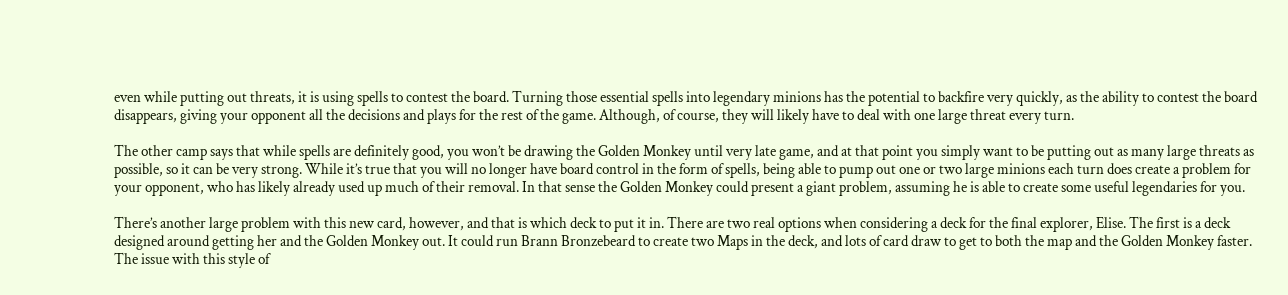even while putting out threats, it is using spells to contest the board. Turning those essential spells into legendary minions has the potential to backfire very quickly, as the ability to contest the board disappears, giving your opponent all the decisions and plays for the rest of the game. Although, of course, they will likely have to deal with one large threat every turn.

The other camp says that while spells are definitely good, you won’t be drawing the Golden Monkey until very late game, and at that point you simply want to be putting out as many large threats as possible, so it can be very strong. While it’s true that you will no longer have board control in the form of spells, being able to pump out one or two large minions each turn does create a problem for your opponent, who has likely already used up much of their removal. In that sense the Golden Monkey could present a giant problem, assuming he is able to create some useful legendaries for you.

There’s another large problem with this new card, however, and that is which deck to put it in. There are two real options when considering a deck for the final explorer, Elise. The first is a deck designed around getting her and the Golden Monkey out. It could run Brann Bronzebeard to create two Maps in the deck, and lots of card draw to get to both the map and the Golden Monkey faster. The issue with this style of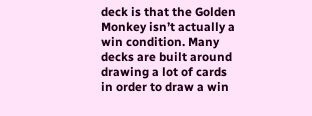deck is that the Golden Monkey isn’t actually a win condition. Many decks are built around drawing a lot of cards in order to draw a win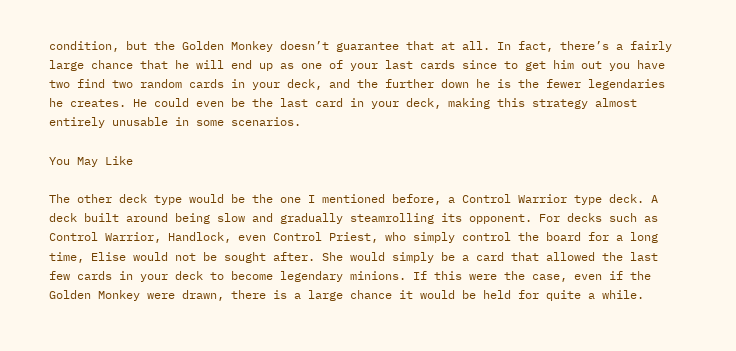condition, but the Golden Monkey doesn’t guarantee that at all. In fact, there’s a fairly large chance that he will end up as one of your last cards since to get him out you have two find two random cards in your deck, and the further down he is the fewer legendaries he creates. He could even be the last card in your deck, making this strategy almost entirely unusable in some scenarios.

You May Like

The other deck type would be the one I mentioned before, a Control Warrior type deck. A deck built around being slow and gradually steamrolling its opponent. For decks such as Control Warrior, Handlock, even Control Priest, who simply control the board for a long time, Elise would not be sought after. She would simply be a card that allowed the last few cards in your deck to become legendary minions. If this were the case, even if the Golden Monkey were drawn, there is a large chance it would be held for quite a while.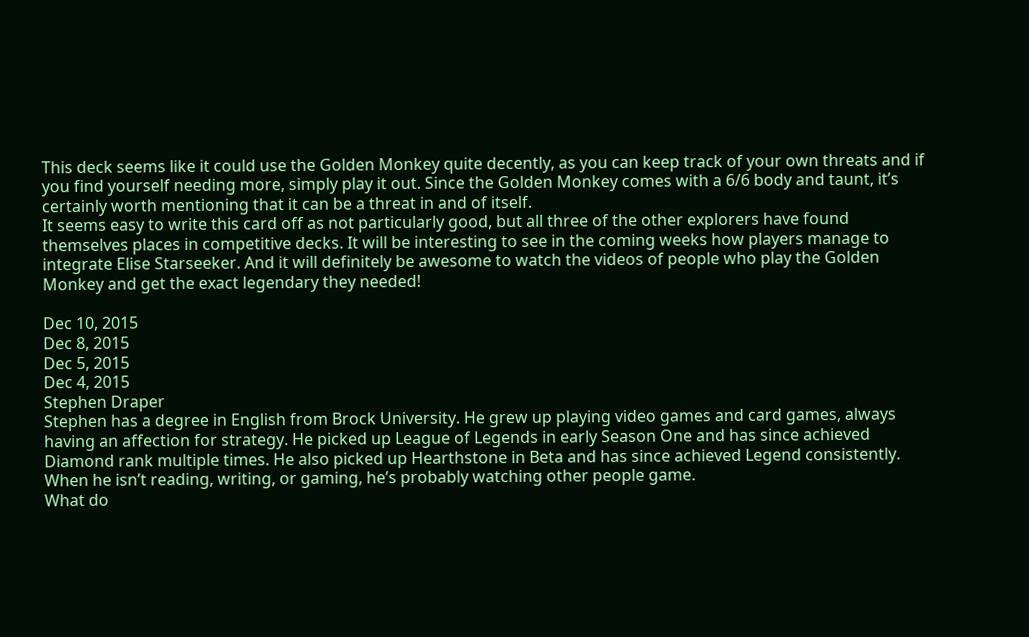This deck seems like it could use the Golden Monkey quite decently, as you can keep track of your own threats and if you find yourself needing more, simply play it out. Since the Golden Monkey comes with a 6/6 body and taunt, it’s certainly worth mentioning that it can be a threat in and of itself.
It seems easy to write this card off as not particularly good, but all three of the other explorers have found themselves places in competitive decks. It will be interesting to see in the coming weeks how players manage to integrate Elise Starseeker. And it will definitely be awesome to watch the videos of people who play the Golden Monkey and get the exact legendary they needed!

Dec 10, 2015
Dec 8, 2015
Dec 5, 2015
Dec 4, 2015
Stephen Draper
Stephen has a degree in English from Brock University. He grew up playing video games and card games, always having an affection for strategy. He picked up League of Legends in early Season One and has since achieved Diamond rank multiple times. He also picked up Hearthstone in Beta and has since achieved Legend consistently. When he isn’t reading, writing, or gaming, he’s probably watching other people game.
What do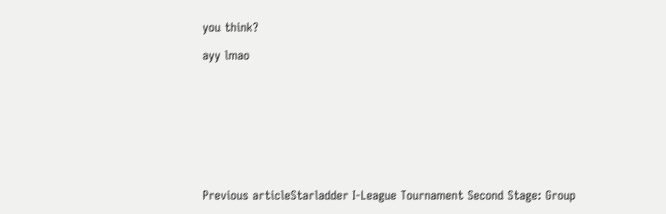you think?

ayy lmao









Previous articleStarladder I-League Tournament Second Stage: Group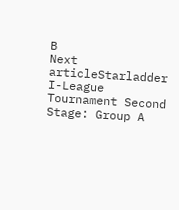B
Next articleStarladder I-League Tournament Second Stage: Group A